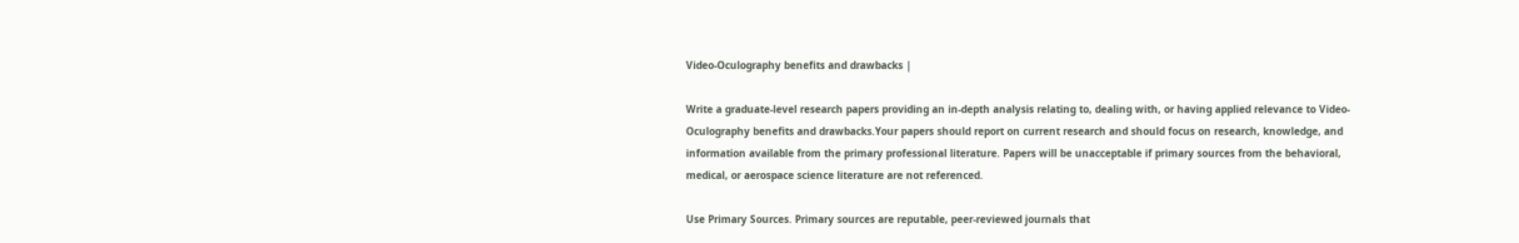Video-Oculography benefits and drawbacks |

Write a graduate-level research papers providing an in-depth analysis relating to, dealing with, or having applied relevance to Video-Oculography benefits and drawbacks.Your papers should report on current research and should focus on research, knowledge, and information available from the primary professional literature. Papers will be unacceptable if primary sources from the behavioral, medical, or aerospace science literature are not referenced.

Use Primary Sources. Primary sources are reputable, peer-reviewed journals that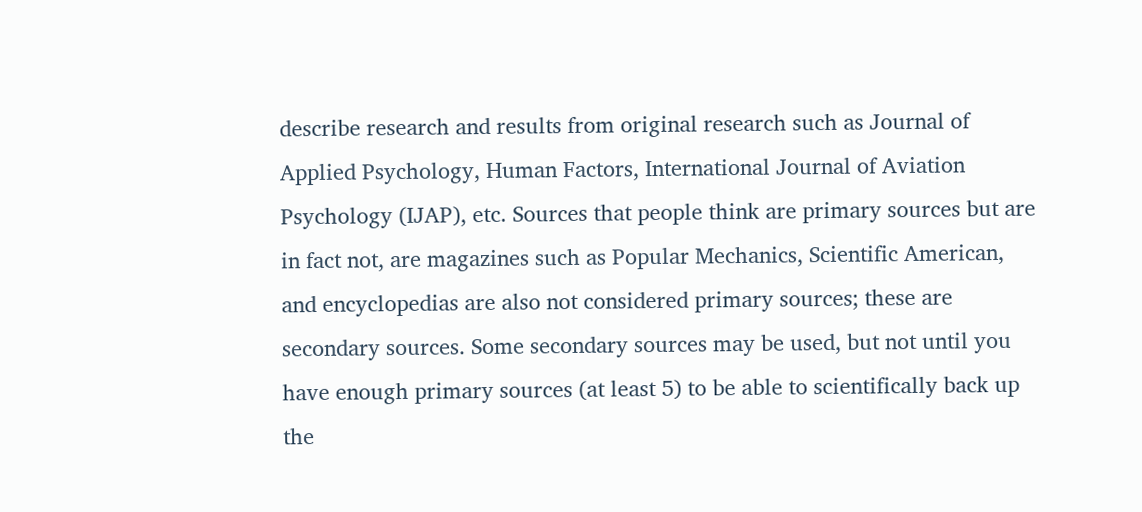describe research and results from original research such as Journal of Applied Psychology, Human Factors, International Journal of Aviation Psychology (IJAP), etc. Sources that people think are primary sources but are in fact not, are magazines such as Popular Mechanics, Scientific American, and encyclopedias are also not considered primary sources; these are secondary sources. Some secondary sources may be used, but not until you have enough primary sources (at least 5) to be able to scientifically back up the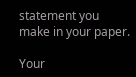statement you make in your paper.

Your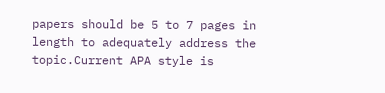papers should be 5 to 7 pages in length to adequately address the topic.Current APA style is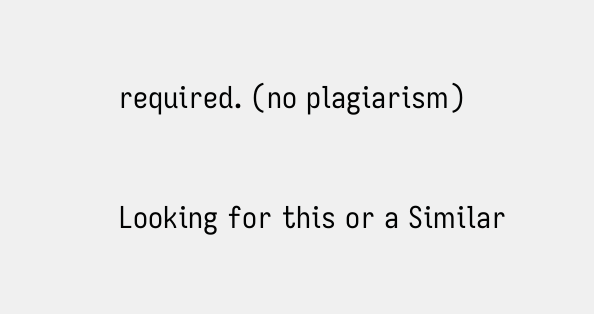required. (no plagiarism)

Looking for this or a Similar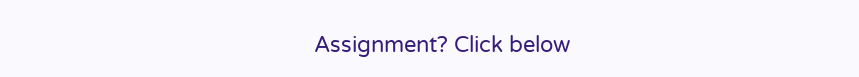Assignment? Click below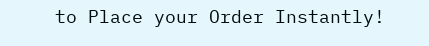to Place your Order Instantly!